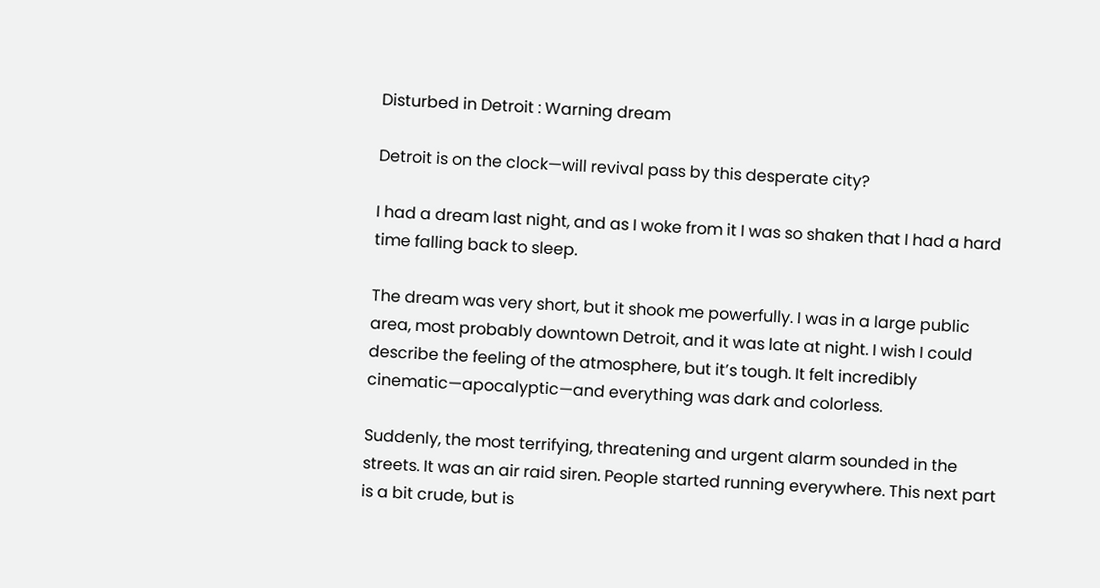Disturbed in Detroit : Warning dream

Detroit is on the clock—will revival pass by this desperate city?

I had a dream last night, and as I woke from it I was so shaken that I had a hard time falling back to sleep.

The dream was very short, but it shook me powerfully. I was in a large public area, most probably downtown Detroit, and it was late at night. I wish I could describe the feeling of the atmosphere, but it’s tough. It felt incredibly cinematic—apocalyptic—and everything was dark and colorless.

Suddenly, the most terrifying, threatening and urgent alarm sounded in the streets. It was an air raid siren. People started running everywhere. This next part is a bit crude, but is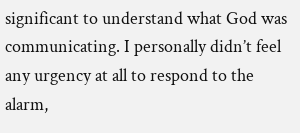significant to understand what God was communicating. I personally didn’t feel any urgency at all to respond to the alarm,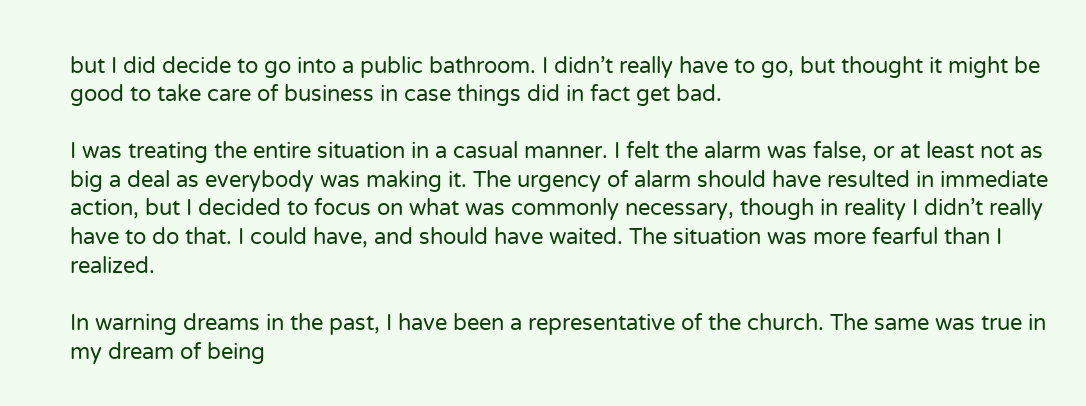but I did decide to go into a public bathroom. I didn’t really have to go, but thought it might be good to take care of business in case things did in fact get bad.

I was treating the entire situation in a casual manner. I felt the alarm was false, or at least not as big a deal as everybody was making it. The urgency of alarm should have resulted in immediate action, but I decided to focus on what was commonly necessary, though in reality I didn’t really have to do that. I could have, and should have waited. The situation was more fearful than I realized.

In warning dreams in the past, I have been a representative of the church. The same was true in my dream of being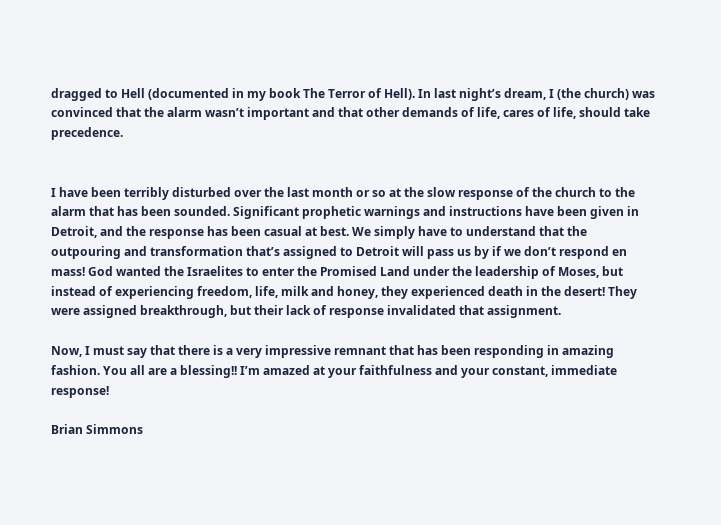dragged to Hell (documented in my book The Terror of Hell). In last night’s dream, I (the church) was convinced that the alarm wasn’t important and that other demands of life, cares of life, should take precedence.


I have been terribly disturbed over the last month or so at the slow response of the church to the alarm that has been sounded. Significant prophetic warnings and instructions have been given in Detroit, and the response has been casual at best. We simply have to understand that the outpouring and transformation that’s assigned to Detroit will pass us by if we don’t respond en mass! God wanted the Israelites to enter the Promised Land under the leadership of Moses, but instead of experiencing freedom, life, milk and honey, they experienced death in the desert! They were assigned breakthrough, but their lack of response invalidated that assignment.

Now, I must say that there is a very impressive remnant that has been responding in amazing fashion. You all are a blessing!! I’m amazed at your faithfulness and your constant, immediate response!

Brian Simmons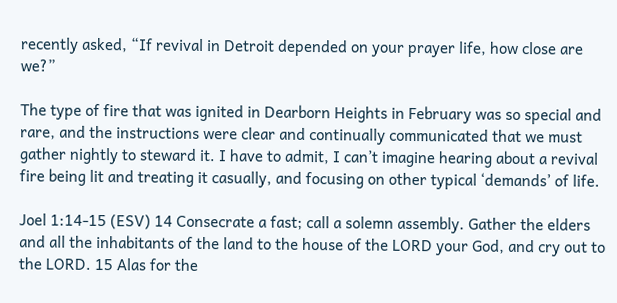recently asked, “If revival in Detroit depended on your prayer life, how close are we?”

The type of fire that was ignited in Dearborn Heights in February was so special and rare, and the instructions were clear and continually communicated that we must gather nightly to steward it. I have to admit, I can’t imagine hearing about a revival fire being lit and treating it casually, and focusing on other typical ‘demands’ of life.

Joel 1:14-15 (ESV) 14 Consecrate a fast; call a solemn assembly. Gather the elders and all the inhabitants of the land to the house of the LORD your God, and cry out to the LORD. 15 Alas for the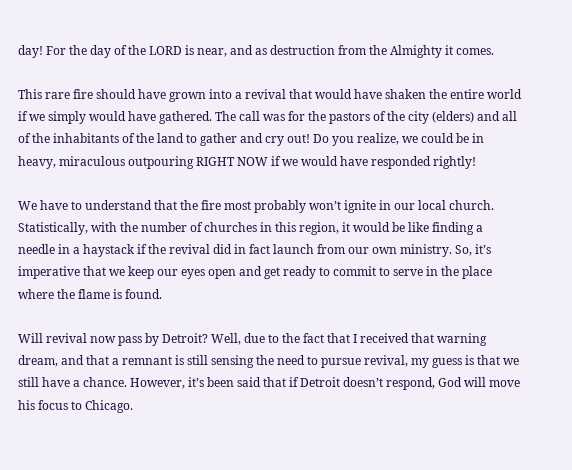day! For the day of the LORD is near, and as destruction from the Almighty it comes.

This rare fire should have grown into a revival that would have shaken the entire world if we simply would have gathered. The call was for the pastors of the city (elders) and all of the inhabitants of the land to gather and cry out! Do you realize, we could be in heavy, miraculous outpouring RIGHT NOW if we would have responded rightly!

We have to understand that the fire most probably won’t ignite in our local church. Statistically, with the number of churches in this region, it would be like finding a needle in a haystack if the revival did in fact launch from our own ministry. So, it’s imperative that we keep our eyes open and get ready to commit to serve in the place where the flame is found.

Will revival now pass by Detroit? Well, due to the fact that I received that warning dream, and that a remnant is still sensing the need to pursue revival, my guess is that we still have a chance. However, it’s been said that if Detroit doesn’t respond, God will move his focus to Chicago.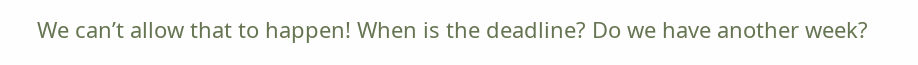We can’t allow that to happen! When is the deadline? Do we have another week?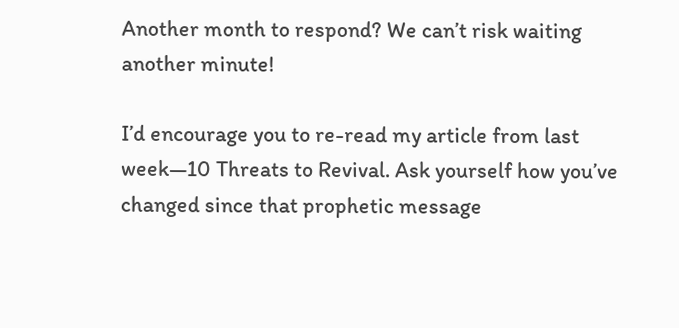Another month to respond? We can’t risk waiting another minute!

I’d encourage you to re-read my article from last week—10 Threats to Revival. Ask yourself how you’ve changed since that prophetic message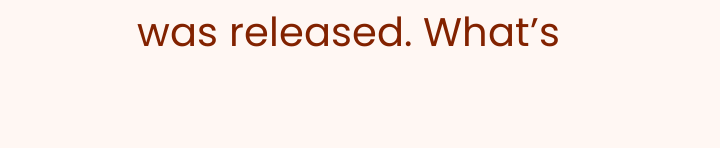was released. What’s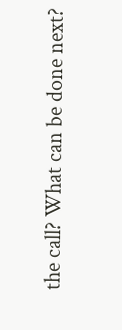the call? What can be done next?